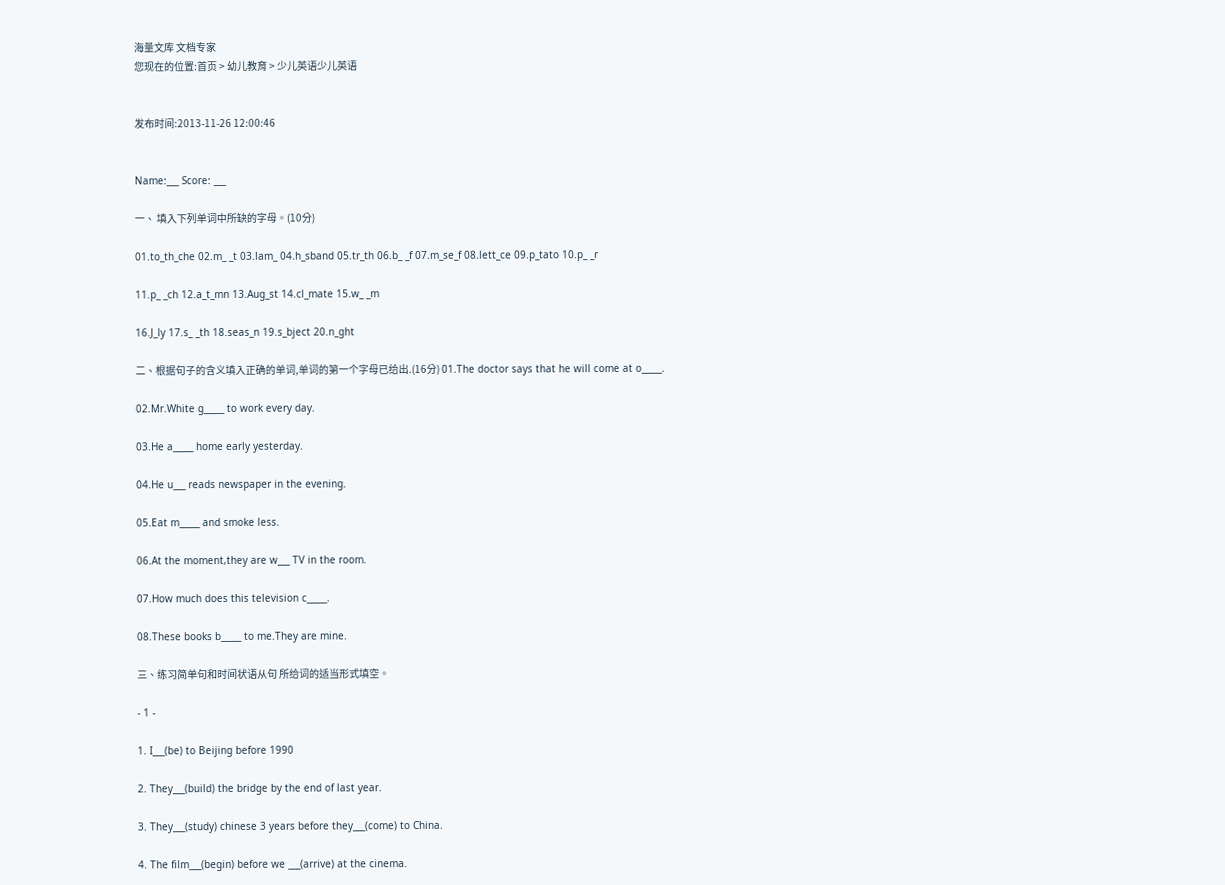海量文库 文档专家
您现在的位置:首页 > 幼儿教育 > 少儿英语少儿英语


发布时间:2013-11-26 12:00:46


Name:___ Score: ___

一、 填入下列单词中所缺的字母。(10分)

01.to_th_che 02.m_ _t 03.lam_ 04.h_sband 05.tr_th 06.b_ _f 07.m_se_f 08.lett_ce 09.p_tato 10.p_ _r

11.p_ _ch 12.a_t_mn 13.Aug_st 14.cl_mate 15.w_ _m

16.J_ly 17.s_ _th 18.seas_n 19.s_bject 20.n_ght

二、根据句子的含义填入正确的单词,单词的第一个字母已给出.(16分) 01.The doctor says that he will come at o_____.

02.Mr.White g_____ to work every day.

03.He a_____ home early yesterday.

04.He u___ reads newspaper in the evening.

05.Eat m_____ and smoke less.

06.At the moment,they are w___ TV in the room.

07.How much does this television c_____.

08.These books b_____ to me.They are mine.

三、练习简单句和时间状语从句 所给词的适当形式填空。

- 1 -

1. I___(be) to Beijing before 1990

2. They___(build) the bridge by the end of last year.

3. They___(study) chinese 3 years before they___(come) to China.

4. The film___(begin) before we ___(arrive) at the cinema.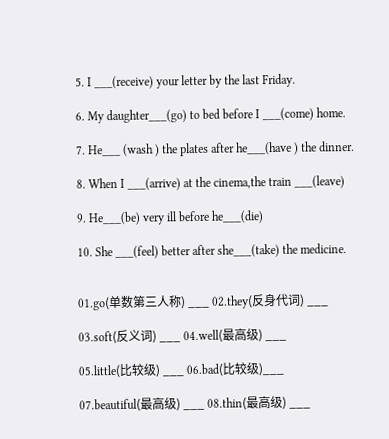5. I ___(receive) your letter by the last Friday.

6. My daughter___(go) to bed before I ___(come) home.

7. He___ (wash ) the plates after he___(have ) the dinner.

8. When I ___(arrive) at the cinema,the train ___(leave)

9. He___(be) very ill before he___(die)

10. She ___(feel) better after she___(take) the medicine.


01.go(单数第三人称) ___ 02.they(反身代词) ___

03.soft(反义词) ___ 04.well(最高级) ___

05.little(比较级) ___ 06.bad(比较级)___

07.beautiful(最高级) ___ 08.thin(最高级) ___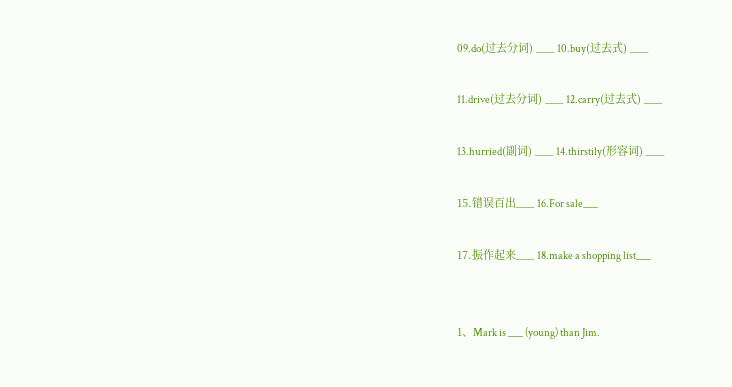09.do(过去分词) ___ 10.buy(过去式) ___

11.drive(过去分词) ___ 12.carry(过去式) ___

13.hurried(副词) ___ 14.thirstily(形容词) ___

15.错误百出___ 16.For sale___

17.振作起来___ 18.make a shopping list___


1、Mark is ___ (young) than Jim.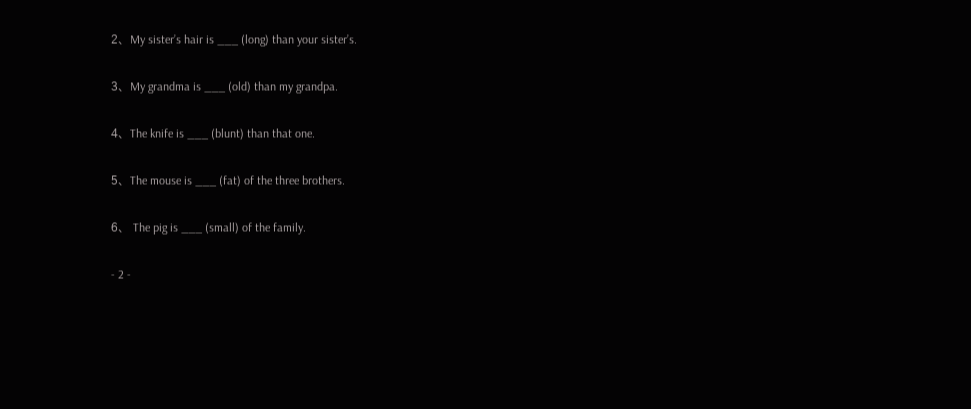2、My sister’s hair is ___ (long) than your sister’s.

3、My grandma is ___ (old) than my grandpa.

4、The knife is ___ (blunt) than that one.

5、The mouse is ___ (fat) of the three brothers.

6、 The pig is ___ (small) of the family.

- 2 -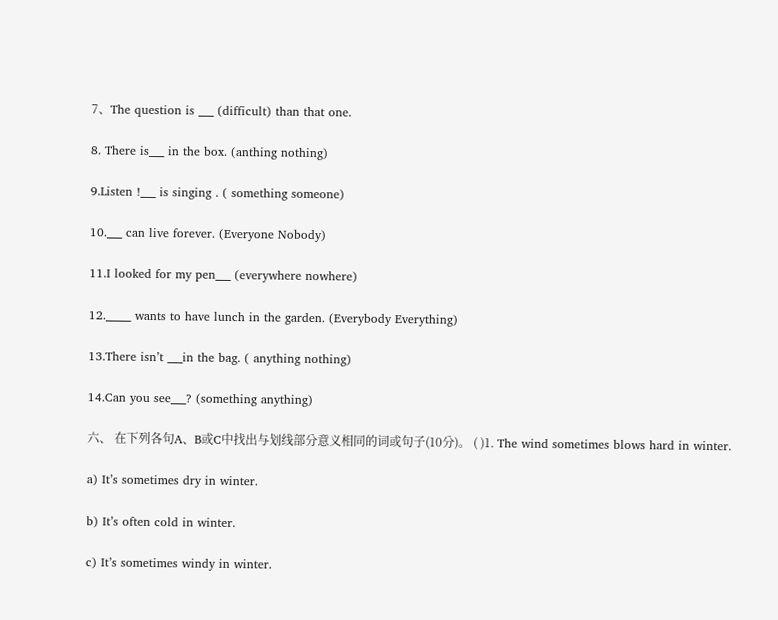7、The question is ___ (difficult) than that one.

8. There is___ in the box. (anthing nothing)

9.Listen !___ is singing . ( something someone)

10.___ can live forever. (Everyone Nobody)

11.I looked for my pen___ (everywhere nowhere)

12._____ wants to have lunch in the garden. (Everybody Everything)

13.There isn’t ___in the bag. ( anything nothing)

14.Can you see___? (something anything)

六、 在下列各句A、B或C中找出与划线部分意义相同的词或句子(10分)。 ( )1. The wind sometimes blows hard in winter.

a) It’s sometimes dry in winter.

b) It’s often cold in winter.

c) It’s sometimes windy in winter.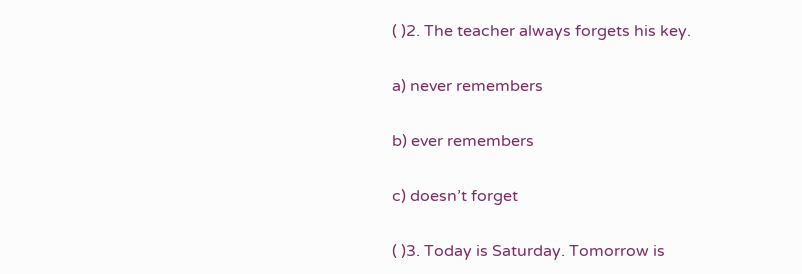( )2. The teacher always forgets his key.

a) never remembers

b) ever remembers

c) doesn’t forget

( )3. Today is Saturday. Tomorrow is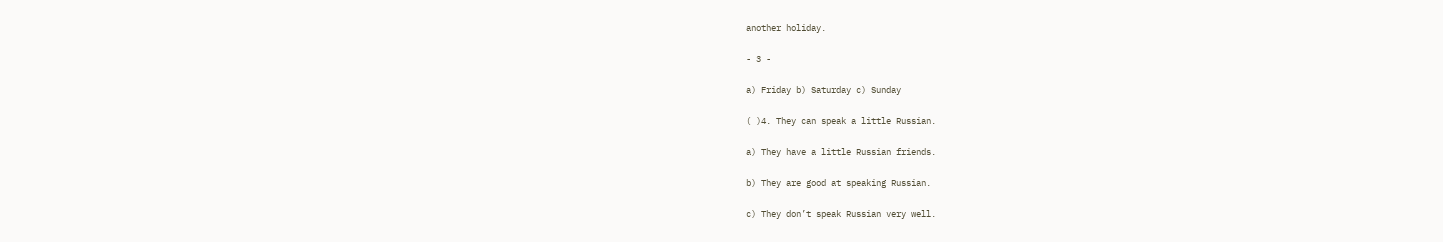another holiday.

- 3 -

a) Friday b) Saturday c) Sunday

( )4. They can speak a little Russian.

a) They have a little Russian friends.

b) They are good at speaking Russian.

c) They don’t speak Russian very well.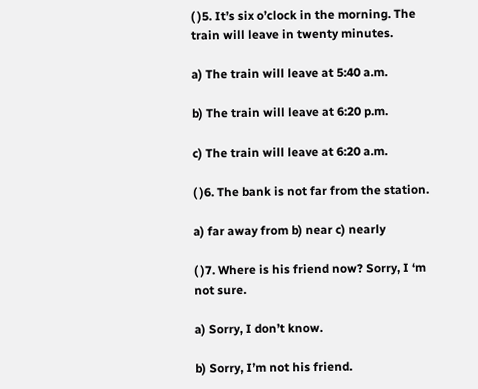( )5. It’s six o’clock in the morning. The train will leave in twenty minutes.

a) The train will leave at 5:40 a.m.

b) The train will leave at 6:20 p.m.

c) The train will leave at 6:20 a.m.

( )6. The bank is not far from the station.

a) far away from b) near c) nearly

( )7. Where is his friend now? Sorry, I ‘m not sure.

a) Sorry, I don’t know.

b) Sorry, I’m not his friend.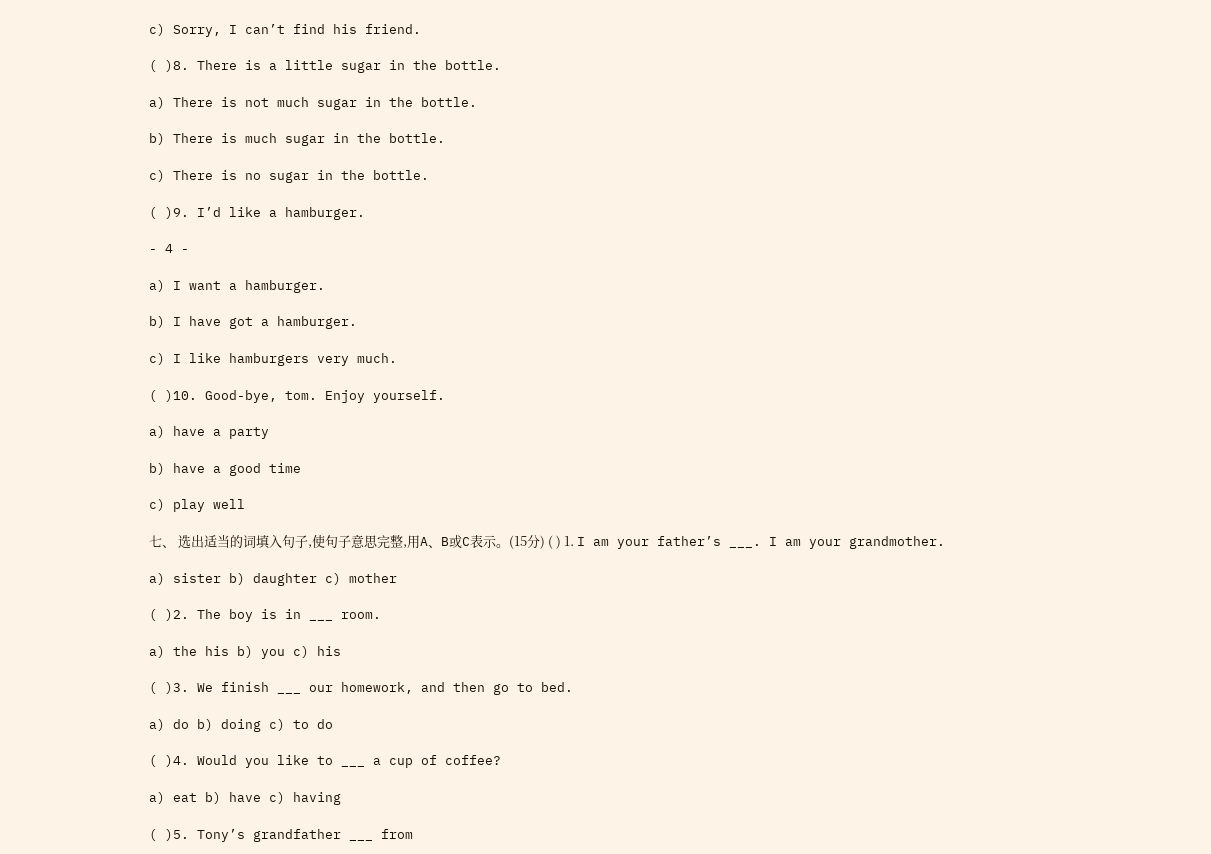c) Sorry, I can’t find his friend.

( )8. There is a little sugar in the bottle.

a) There is not much sugar in the bottle.

b) There is much sugar in the bottle.

c) There is no sugar in the bottle.

( )9. I’d like a hamburger.

- 4 -

a) I want a hamburger.

b) I have got a hamburger.

c) I like hamburgers very much.

( )10. Good-bye, tom. Enjoy yourself.

a) have a party

b) have a good time

c) play well

七、 选出适当的词填入句子,使句子意思完整,用A、B或C表示。(15分) ( ) 1. I am your father’s ___. I am your grandmother.

a) sister b) daughter c) mother

( )2. The boy is in ___ room.

a) the his b) you c) his

( )3. We finish ___ our homework, and then go to bed.

a) do b) doing c) to do

( )4. Would you like to ___ a cup of coffee?

a) eat b) have c) having

( )5. Tony’s grandfather ___ from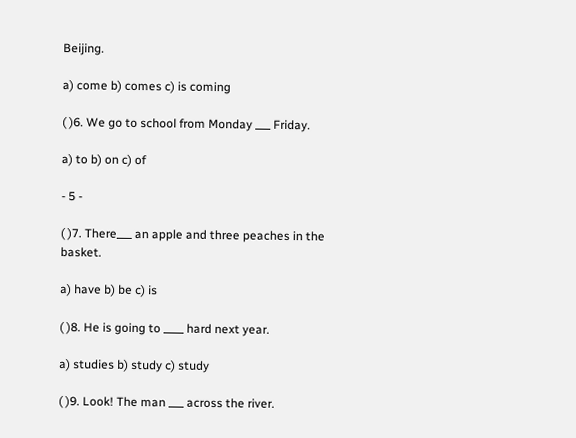Beijing.

a) come b) comes c) is coming

( )6. We go to school from Monday ___ Friday.

a) to b) on c) of

- 5 -

( )7. There___ an apple and three peaches in the basket.

a) have b) be c) is

( )8. He is going to ____ hard next year.

a) studies b) study c) study

( )9. Look! The man ___ across the river.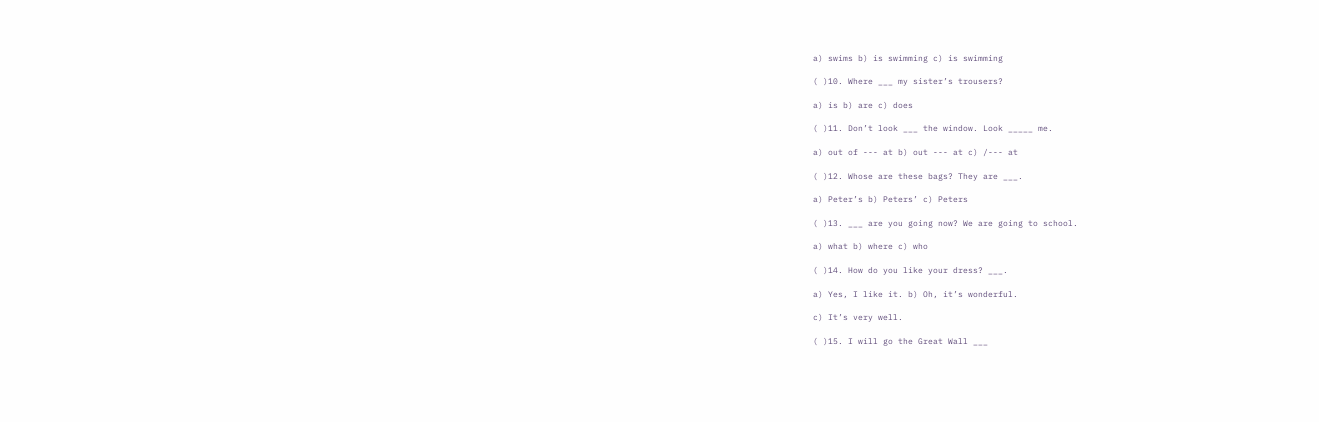a) swims b) is swimming c) is swimming

( )10. Where ___ my sister’s trousers?

a) is b) are c) does

( )11. Don’t look ___ the window. Look _____ me.

a) out of --- at b) out --- at c) /--- at

( )12. Whose are these bags? They are ___.

a) Peter’s b) Peters’ c) Peters

( )13. ___ are you going now? We are going to school.

a) what b) where c) who

( )14. How do you like your dress? ___.

a) Yes, I like it. b) Oh, it’s wonderful.

c) It’s very well.

( )15. I will go the Great Wall ___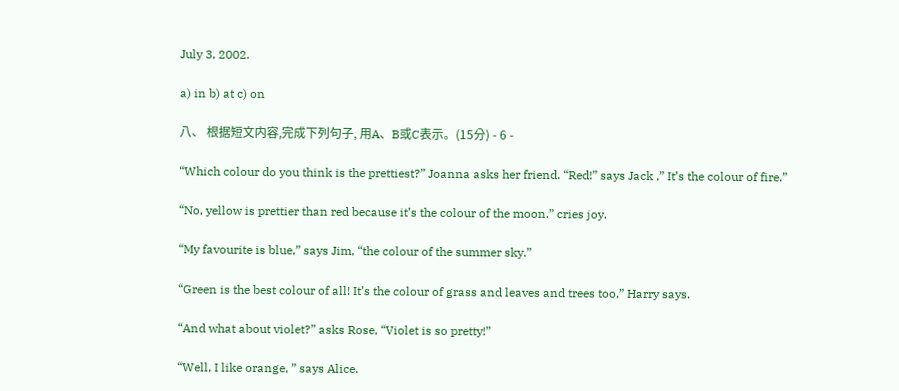July 3, 2002.

a) in b) at c) on

八、 根据短文内容,完成下列句子, 用A、B或C表示。(15分) - 6 -

“Which colour do you think is the prettiest?” Joanna asks her friend. “Red!” says Jack ,” It’s the colour of fire.”

“No, yellow is prettier than red because it’s the colour of the moon.” cries joy.

“My favourite is blue,” says Jim, “the colour of the summer sky.”

“Green is the best colour of all! It’s the colour of grass and leaves and trees too,” Harry says.

“And what about violet?” asks Rose, “Violet is so pretty!”

“Well, I like orange, ” says Alice.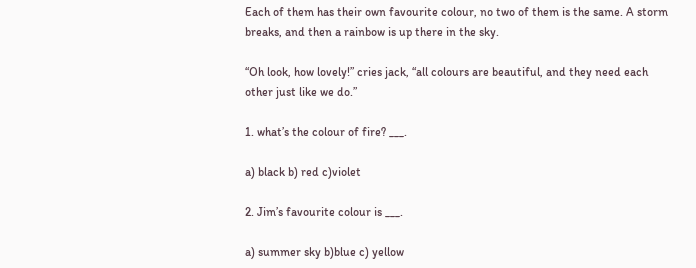Each of them has their own favourite colour, no two of them is the same. A storm breaks, and then a rainbow is up there in the sky.

“Oh look, how lovely!” cries jack, “all colours are beautiful, and they need each other just like we do.”

1. what’s the colour of fire? ___.

a) black b) red c)violet

2. Jim’s favourite colour is ___.

a) summer sky b)blue c) yellow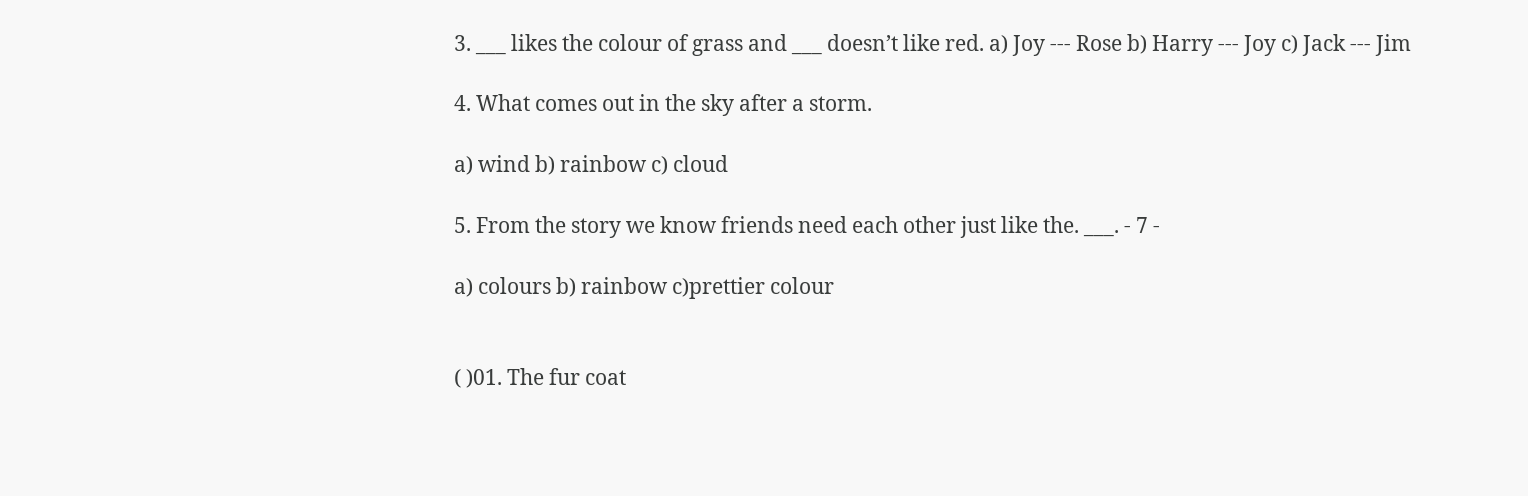3. ___ likes the colour of grass and ___ doesn’t like red. a) Joy --- Rose b) Harry --- Joy c) Jack --- Jim

4. What comes out in the sky after a storm.

a) wind b) rainbow c) cloud

5. From the story we know friends need each other just like the. ___. - 7 -

a) colours b) rainbow c)prettier colour


( )01. The fur coat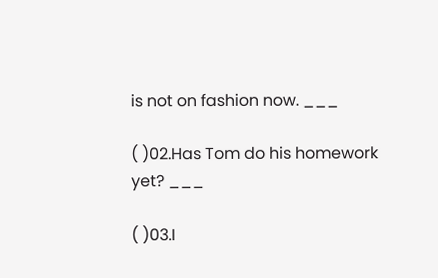is not on fashion now. ___

( )02.Has Tom do his homework yet? ___

( )03.I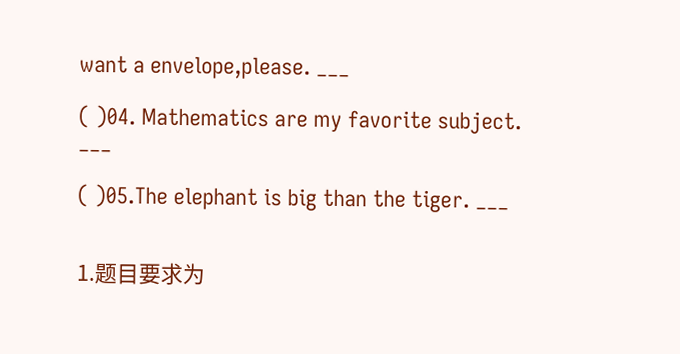want a envelope,please. ___

( )04. Mathematics are my favorite subject. ___

( )05.The elephant is big than the tiger. ___


1.题目要求为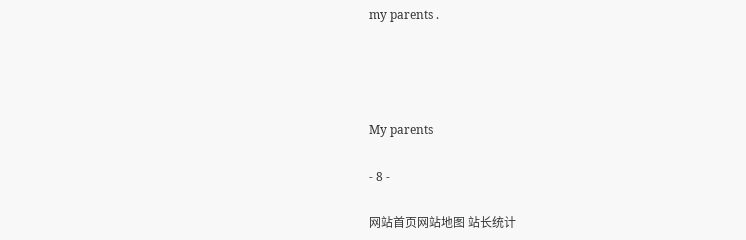my parents .




My parents

- 8 -

网站首页网站地图 站长统计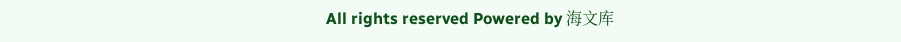All rights reserved Powered by 海文库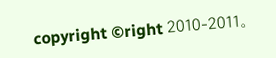copyright ©right 2010-2011。